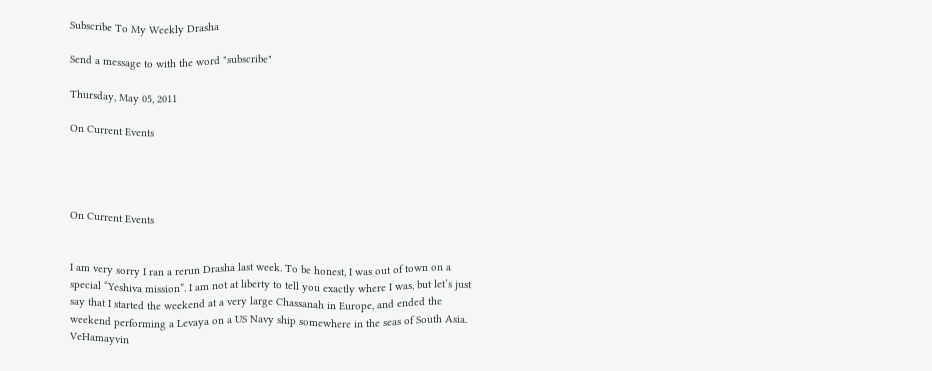Subscribe To My Weekly Drasha

Send a message to with the word "subscribe"

Thursday, May 05, 2011

On Current Events




On Current Events


I am very sorry I ran a rerun Drasha last week. To be honest, I was out of town on a special “Yeshiva mission”. I am not at liberty to tell you exactly where I was, but let’s just say that I started the weekend at a very large Chassanah in Europe, and ended the weekend performing a Levaya on a US Navy ship somewhere in the seas of South Asia. VeHamayvin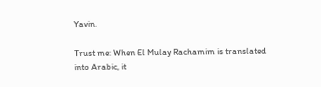Yavin.

Trust me: When El Mulay Rachamim is translated into Arabic, it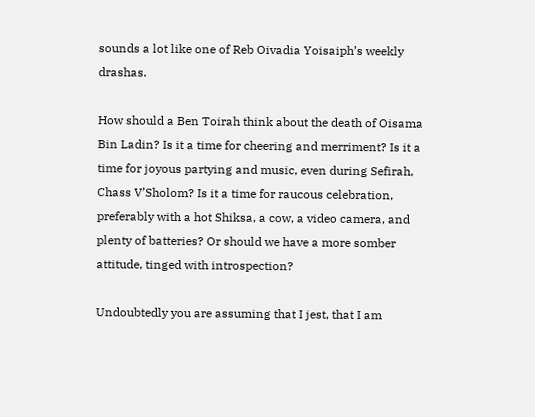sounds a lot like one of Reb Oivadia Yoisaiph’s weekly drashas.

How should a Ben Toirah think about the death of Oisama Bin Ladin? Is it a time for cheering and merriment? Is it a time for joyous partying and music, even during Sefirah, Chass V’Sholom? Is it a time for raucous celebration, preferably with a hot Shiksa, a cow, a video camera, and plenty of batteries? Or should we have a more somber attitude, tinged with introspection?

Undoubtedly you are assuming that I jest, that I am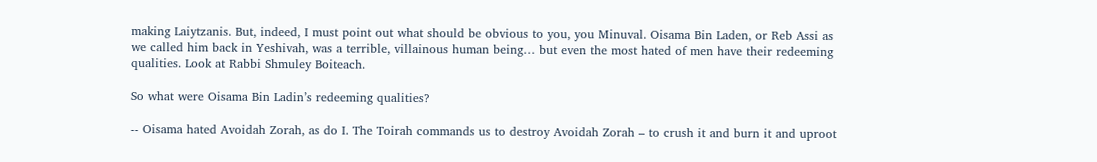making Laiytzanis. But, indeed, I must point out what should be obvious to you, you Minuval. Oisama Bin Laden, or Reb Assi as we called him back in Yeshivah, was a terrible, villainous human being… but even the most hated of men have their redeeming qualities. Look at Rabbi Shmuley Boiteach.

So what were Oisama Bin Ladin’s redeeming qualities?

-- Oisama hated Avoidah Zorah, as do I. The Toirah commands us to destroy Avoidah Zorah – to crush it and burn it and uproot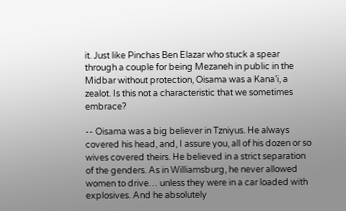it. Just like Pinchas Ben Elazar who stuck a spear through a couple for being Mezaneh in public in the Midbar without protection, Oisama was a Kana’i, a zealot. Is this not a characteristic that we sometimes embrace?

-- Oisama was a big believer in Tzniyus. He always covered his head, and, I assure you, all of his dozen or so wives covered theirs. He believed in a strict separation of the genders. As in Williamsburg, he never allowed women to drive… unless they were in a car loaded with explosives. And he absolutely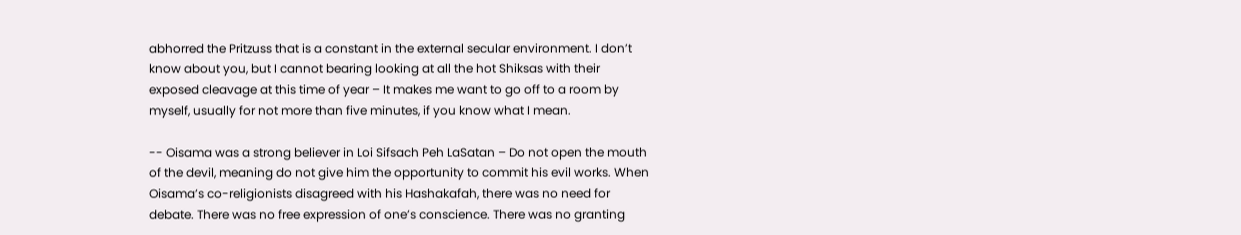abhorred the Pritzuss that is a constant in the external secular environment. I don’t know about you, but I cannot bearing looking at all the hot Shiksas with their exposed cleavage at this time of year – It makes me want to go off to a room by myself, usually for not more than five minutes, if you know what I mean.

-- Oisama was a strong believer in Loi Sifsach Peh LaSatan – Do not open the mouth of the devil, meaning do not give him the opportunity to commit his evil works. When Oisama’s co-religionists disagreed with his Hashakafah, there was no need for debate. There was no free expression of one’s conscience. There was no granting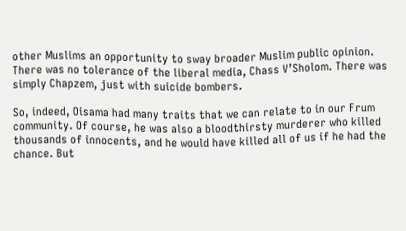other Muslims an opportunity to sway broader Muslim public opinion. There was no tolerance of the liberal media, Chass V’Sholom. There was simply Chapzem, just with suicide bombers.

So, indeed, Oisama had many traits that we can relate to in our Frum community. Of course, he was also a bloodthirsty murderer who killed thousands of innocents, and he would have killed all of us if he had the chance. But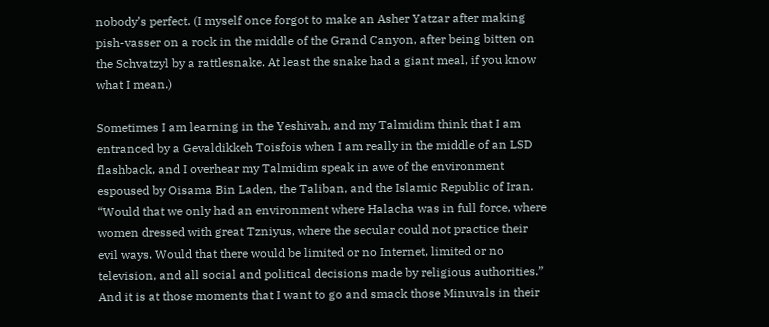nobody’s perfect. (I myself once forgot to make an Asher Yatzar after making pish-vasser on a rock in the middle of the Grand Canyon, after being bitten on the Schvatzyl by a rattlesnake. At least the snake had a giant meal, if you know what I mean.)

Sometimes I am learning in the Yeshivah, and my Talmidim think that I am entranced by a Gevaldikkeh Toisfois when I am really in the middle of an LSD flashback, and I overhear my Talmidim speak in awe of the environment espoused by Oisama Bin Laden, the Taliban, and the Islamic Republic of Iran. “Would that we only had an environment where Halacha was in full force, where women dressed with great Tzniyus, where the secular could not practice their evil ways. Would that there would be limited or no Internet, limited or no television, and all social and political decisions made by religious authorities.” And it is at those moments that I want to go and smack those Minuvals in their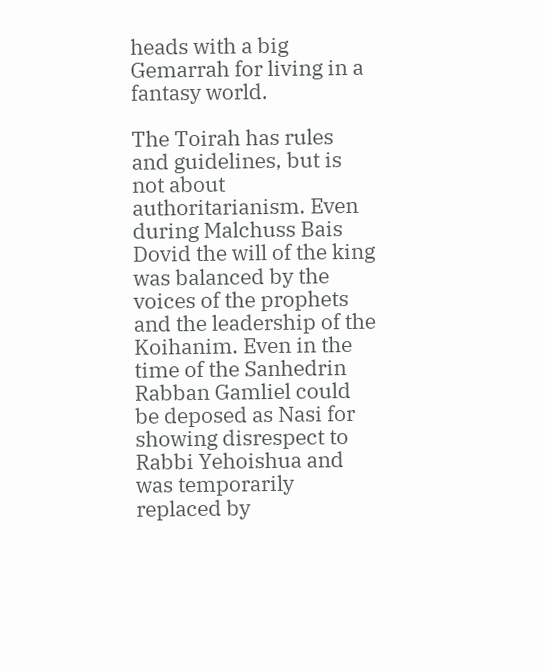heads with a big Gemarrah for living in a fantasy world.

The Toirah has rules and guidelines, but is not about authoritarianism. Even during Malchuss Bais Dovid the will of the king was balanced by the voices of the prophets and the leadership of the Koihanim. Even in the time of the Sanhedrin Rabban Gamliel could be deposed as Nasi for showing disrespect to Rabbi Yehoishua and was temporarily replaced by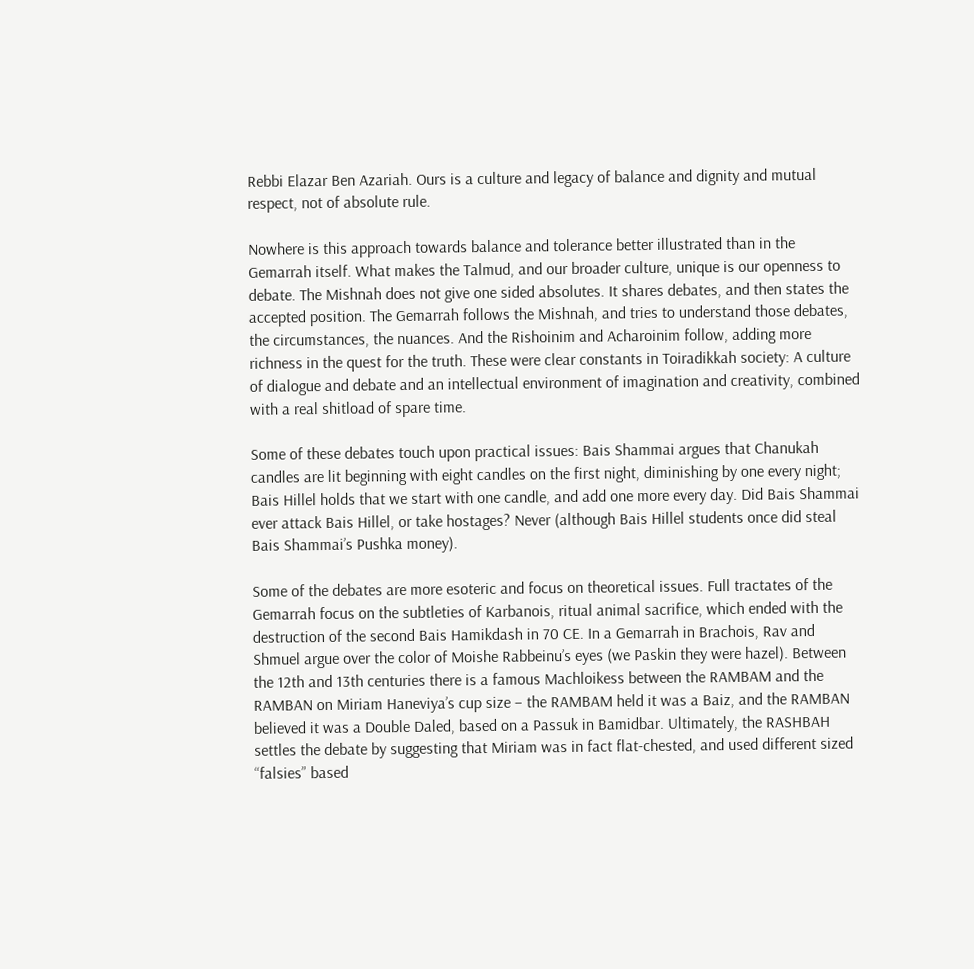Rebbi Elazar Ben Azariah. Ours is a culture and legacy of balance and dignity and mutual respect, not of absolute rule.

Nowhere is this approach towards balance and tolerance better illustrated than in the Gemarrah itself. What makes the Talmud, and our broader culture, unique is our openness to debate. The Mishnah does not give one sided absolutes. It shares debates, and then states the accepted position. The Gemarrah follows the Mishnah, and tries to understand those debates, the circumstances, the nuances. And the Rishoinim and Acharoinim follow, adding more richness in the quest for the truth. These were clear constants in Toiradikkah society: A culture of dialogue and debate and an intellectual environment of imagination and creativity, combined with a real shitload of spare time.

Some of these debates touch upon practical issues: Bais Shammai argues that Chanukah candles are lit beginning with eight candles on the first night, diminishing by one every night; Bais Hillel holds that we start with one candle, and add one more every day. Did Bais Shammai ever attack Bais Hillel, or take hostages? Never (although Bais Hillel students once did steal Bais Shammai’s Pushka money).

Some of the debates are more esoteric and focus on theoretical issues. Full tractates of the Gemarrah focus on the subtleties of Karbanois, ritual animal sacrifice, which ended with the destruction of the second Bais Hamikdash in 70 CE. In a Gemarrah in Brachois, Rav and Shmuel argue over the color of Moishe Rabbeinu’s eyes (we Paskin they were hazel). Between the 12th and 13th centuries there is a famous Machloikess between the RAMBAM and the RAMBAN on Miriam Haneviya’s cup size – the RAMBAM held it was a Baiz, and the RAMBAN believed it was a Double Daled, based on a Passuk in Bamidbar. Ultimately, the RASHBAH settles the debate by suggesting that Miriam was in fact flat-chested, and used different sized “falsies” based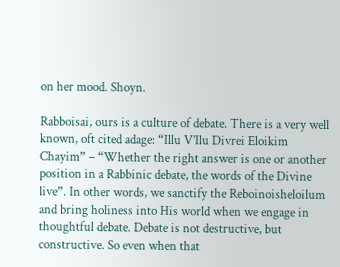on her mood. Shoyn.

Rabboisai, ours is a culture of debate. There is a very well known, oft cited adage: “Illu V’Ilu Divrei Eloikim Chayim” – “Whether the right answer is one or another position in a Rabbinic debate, the words of the Divine live”. In other words, we sanctify the Reboinoisheloilum and bring holiness into His world when we engage in thoughtful debate. Debate is not destructive, but constructive. So even when that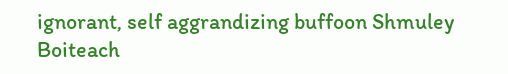ignorant, self aggrandizing buffoon Shmuley Boiteach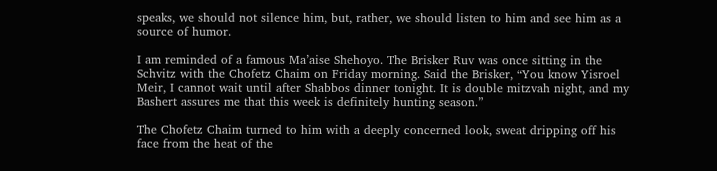speaks, we should not silence him, but, rather, we should listen to him and see him as a source of humor.

I am reminded of a famous Ma’aise Shehoyo. The Brisker Ruv was once sitting in the Schvitz with the Chofetz Chaim on Friday morning. Said the Brisker, “You know Yisroel Meir, I cannot wait until after Shabbos dinner tonight. It is double mitzvah night, and my Bashert assures me that this week is definitely hunting season.”

The Chofetz Chaim turned to him with a deeply concerned look, sweat dripping off his face from the heat of the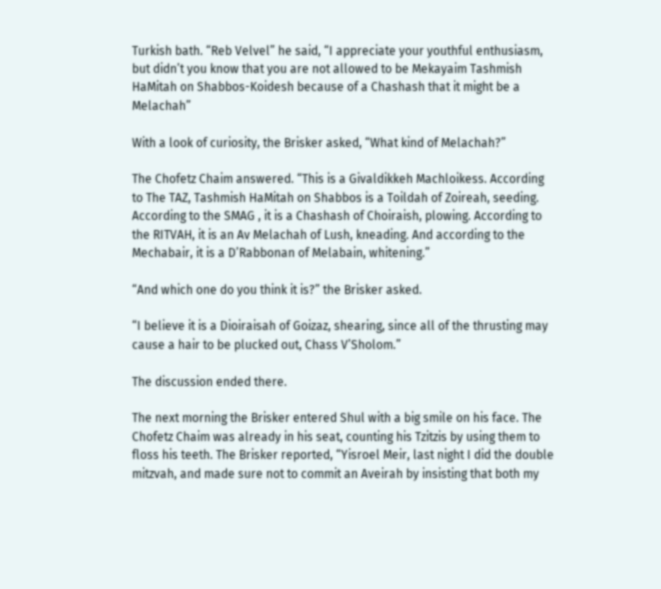Turkish bath. “Reb Velvel” he said, “I appreciate your youthful enthusiasm, but didn’t you know that you are not allowed to be Mekayaim Tashmish HaMitah on Shabbos-Koidesh because of a Chashash that it might be a Melachah”

With a look of curiosity, the Brisker asked, “What kind of Melachah?”

The Chofetz Chaim answered. “This is a Givaldikkeh Machloikess. According to The TAZ, Tashmish HaMitah on Shabbos is a Toildah of Zoireah, seeding. According to the SMAG , it is a Chashash of Choiraish, plowing. According to the RITVAH, it is an Av Melachah of Lush, kneading. And according to the Mechabair, it is a D’Rabbonan of Melabain, whitening.”

“And which one do you think it is?” the Brisker asked.

“I believe it is a Dioiraisah of Goizaz, shearing, since all of the thrusting may cause a hair to be plucked out, Chass V’Sholom.”

The discussion ended there.

The next morning the Brisker entered Shul with a big smile on his face. The Chofetz Chaim was already in his seat, counting his Tzitzis by using them to floss his teeth. The Brisker reported, “Yisroel Meir, last night I did the double mitzvah, and made sure not to commit an Aveirah by insisting that both my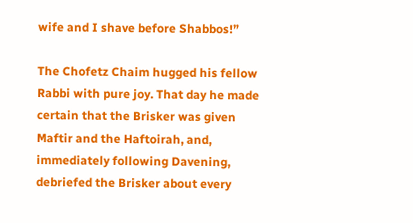wife and I shave before Shabbos!”

The Chofetz Chaim hugged his fellow Rabbi with pure joy. That day he made certain that the Brisker was given Maftir and the Haftoirah, and, immediately following Davening, debriefed the Brisker about every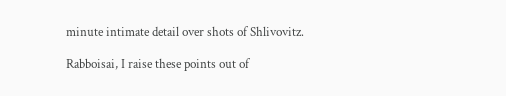minute intimate detail over shots of Shlivovitz.

Rabboisai, I raise these points out of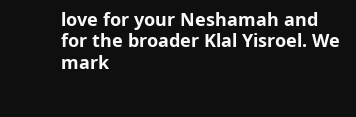love for your Neshamah and for the broader Klal Yisroel. We mark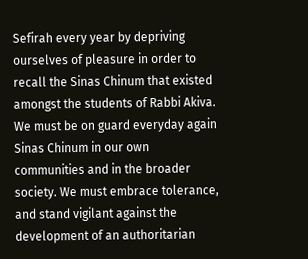Sefirah every year by depriving ourselves of pleasure in order to recall the Sinas Chinum that existed amongst the students of Rabbi Akiva. We must be on guard everyday again Sinas Chinum in our own communities and in the broader society. We must embrace tolerance, and stand vigilant against the development of an authoritarian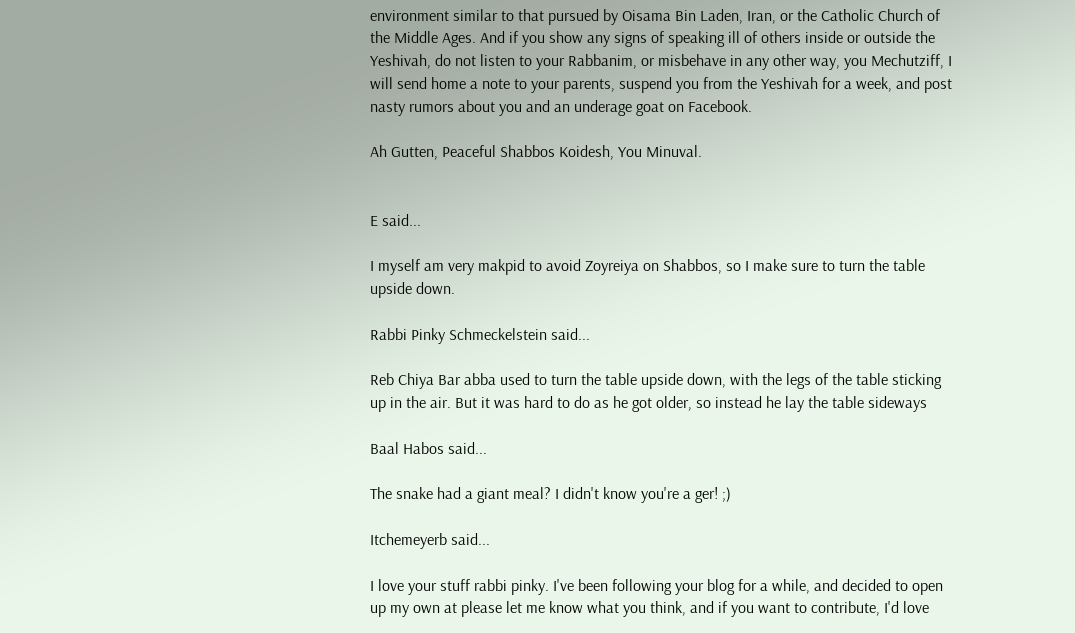environment similar to that pursued by Oisama Bin Laden, Iran, or the Catholic Church of the Middle Ages. And if you show any signs of speaking ill of others inside or outside the Yeshivah, do not listen to your Rabbanim, or misbehave in any other way, you Mechutziff, I will send home a note to your parents, suspend you from the Yeshivah for a week, and post nasty rumors about you and an underage goat on Facebook.

Ah Gutten, Peaceful Shabbos Koidesh, You Minuval.


E said...

I myself am very makpid to avoid Zoyreiya on Shabbos, so I make sure to turn the table upside down.

Rabbi Pinky Schmeckelstein said...

Reb Chiya Bar abba used to turn the table upside down, with the legs of the table sticking up in the air. But it was hard to do as he got older, so instead he lay the table sideways

Baal Habos said...

The snake had a giant meal? I didn't know you're a ger! ;)

Itchemeyerb said...

I love your stuff rabbi pinky. I've been following your blog for a while, and decided to open up my own at please let me know what you think, and if you want to contribute, I'd love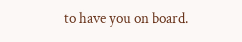to have you on board.